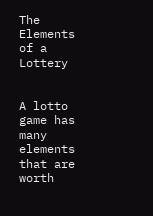The Elements of a Lottery


A lotto game has many elements that are worth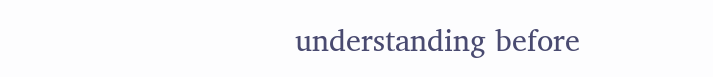understanding before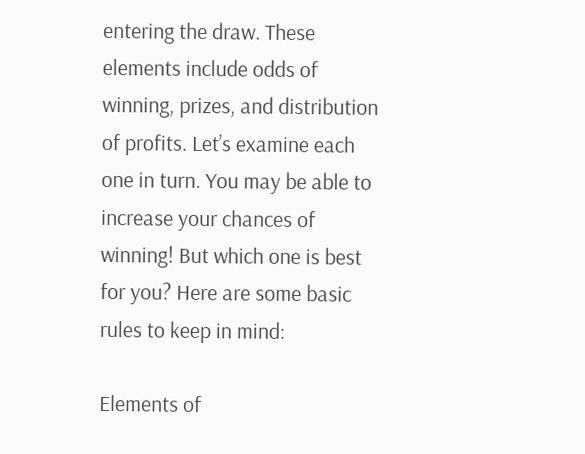entering the draw. These elements include odds of winning, prizes, and distribution of profits. Let’s examine each one in turn. You may be able to increase your chances of winning! But which one is best for you? Here are some basic rules to keep in mind:

Elements of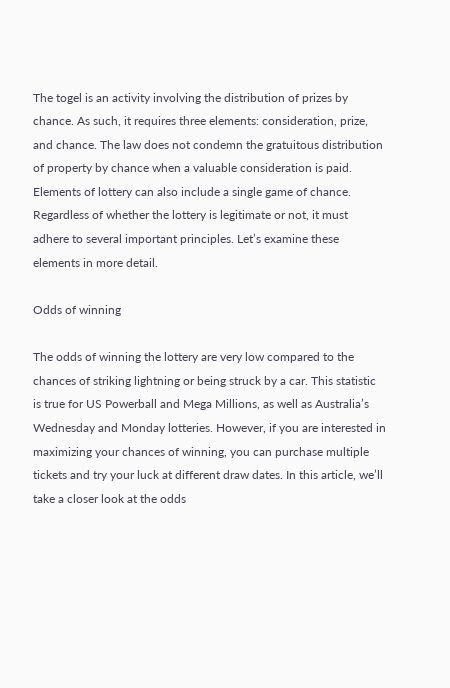The togel is an activity involving the distribution of prizes by chance. As such, it requires three elements: consideration, prize, and chance. The law does not condemn the gratuitous distribution of property by chance when a valuable consideration is paid. Elements of lottery can also include a single game of chance. Regardless of whether the lottery is legitimate or not, it must adhere to several important principles. Let’s examine these elements in more detail.

Odds of winning

The odds of winning the lottery are very low compared to the chances of striking lightning or being struck by a car. This statistic is true for US Powerball and Mega Millions, as well as Australia’s Wednesday and Monday lotteries. However, if you are interested in maximizing your chances of winning, you can purchase multiple tickets and try your luck at different draw dates. In this article, we’ll take a closer look at the odds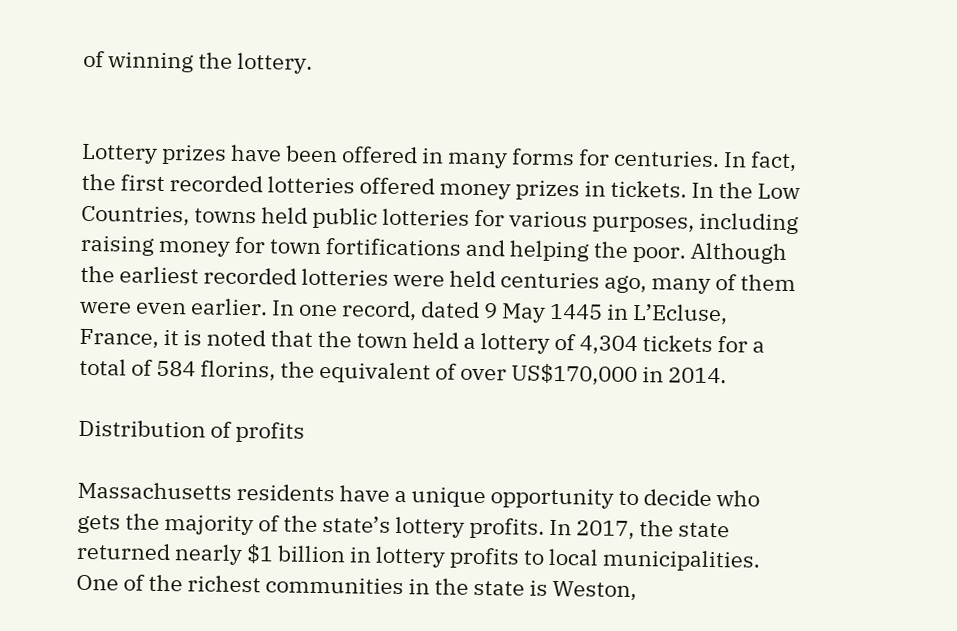of winning the lottery.


Lottery prizes have been offered in many forms for centuries. In fact, the first recorded lotteries offered money prizes in tickets. In the Low Countries, towns held public lotteries for various purposes, including raising money for town fortifications and helping the poor. Although the earliest recorded lotteries were held centuries ago, many of them were even earlier. In one record, dated 9 May 1445 in L’Ecluse, France, it is noted that the town held a lottery of 4,304 tickets for a total of 584 florins, the equivalent of over US$170,000 in 2014.

Distribution of profits

Massachusetts residents have a unique opportunity to decide who gets the majority of the state’s lottery profits. In 2017, the state returned nearly $1 billion in lottery profits to local municipalities. One of the richest communities in the state is Weston,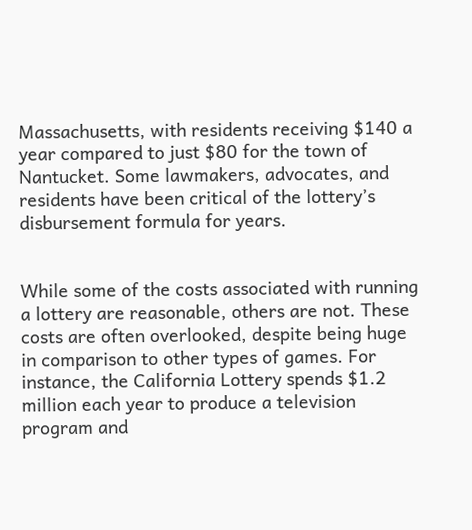Massachusetts, with residents receiving $140 a year compared to just $80 for the town of Nantucket. Some lawmakers, advocates, and residents have been critical of the lottery’s disbursement formula for years.


While some of the costs associated with running a lottery are reasonable, others are not. These costs are often overlooked, despite being huge in comparison to other types of games. For instance, the California Lottery spends $1.2 million each year to produce a television program and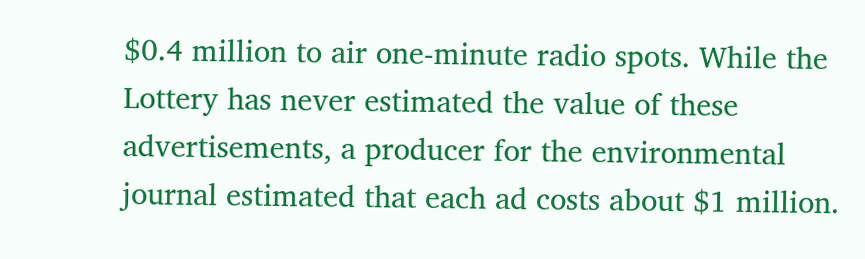$0.4 million to air one-minute radio spots. While the Lottery has never estimated the value of these advertisements, a producer for the environmental journal estimated that each ad costs about $1 million.